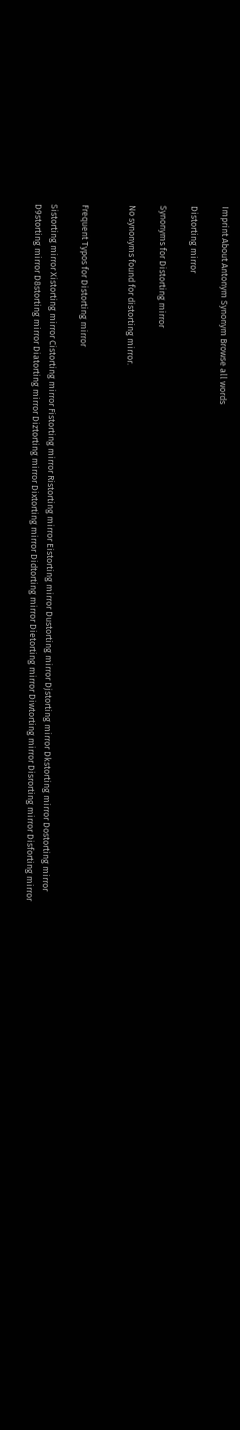Imprint About Antonym Synonym Browse all words

Distorting mirror

Synonyms for Distorting mirror

No synonyms found for distorting mirror.


Frequent Typos for Distorting mirror

Sistorting mirror Xistorting mirror Cistorting mirror Fistorting mirror Ristorting mirror Eistorting mirror Dustorting mirror Djstorting mirror Dkstorting mirror Dostorting mirror D9storting mirror D8storting mirror Diatorting mirror Diztorting mirror Dixtorting mirror Didtorting mirror Dietorting mirror Diwtorting mirror Disrorting mirror Disforting mirror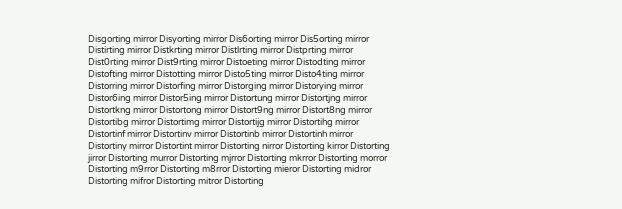Disgorting mirror Disyorting mirror Dis6orting mirror Dis5orting mirror Distirting mirror Distkrting mirror Distlrting mirror Distprting mirror Dist0rting mirror Dist9rting mirror Distoeting mirror Distodting mirror Distofting mirror Distotting mirror Disto5ting mirror Disto4ting mirror Distorring mirror Distorfing mirror Distorging mirror Distorying mirror Distor6ing mirror Distor5ing mirror Distortung mirror Distortjng mirror Distortkng mirror Distortong mirror Distort9ng mirror Distort8ng mirror Distortibg mirror Distortimg mirror Distortijg mirror Distortihg mirror Distortinf mirror Distortinv mirror Distortinb mirror Distortinh mirror Distortiny mirror Distortint mirror Distorting nirror Distorting kirror Distorting jirror Distorting murror Distorting mjrror Distorting mkrror Distorting morror Distorting m9rror Distorting m8rror Distorting mieror Distorting midror Distorting mifror Distorting mitror Distorting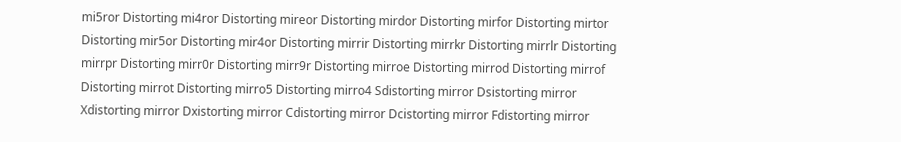mi5ror Distorting mi4ror Distorting mireor Distorting mirdor Distorting mirfor Distorting mirtor Distorting mir5or Distorting mir4or Distorting mirrir Distorting mirrkr Distorting mirrlr Distorting mirrpr Distorting mirr0r Distorting mirr9r Distorting mirroe Distorting mirrod Distorting mirrof Distorting mirrot Distorting mirro5 Distorting mirro4 Sdistorting mirror Dsistorting mirror Xdistorting mirror Dxistorting mirror Cdistorting mirror Dcistorting mirror Fdistorting mirror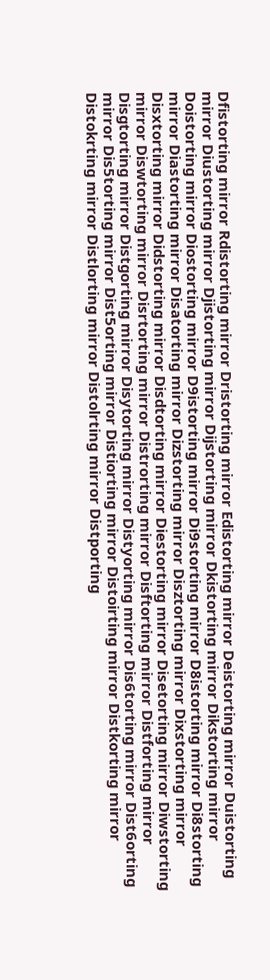Dfistorting mirror Rdistorting mirror Dristorting mirror Edistorting mirror Deistorting mirror Duistorting mirror Diustorting mirror Djistorting mirror Dijstorting mirror Dkistorting mirror Dikstorting mirror Doistorting mirror Diostorting mirror D9istorting mirror Di9storting mirror D8istorting mirror Di8storting mirror Diastorting mirror Disatorting mirror Dizstorting mirror Disztorting mirror Dixstorting mirror Disxtorting mirror Didstorting mirror Disdtorting mirror Diestorting mirror Disetorting mirror Diwstorting mirror Diswtorting mirror Disrtorting mirror Distrorting mirror Disftorting mirror Distforting mirror Disgtorting mirror Distgorting mirror Disytorting mirror Distyorting mirror Dis6torting mirror Dist6orting mirror Dis5torting mirror Dist5orting mirror Distiorting mirror Distoirting mirror Distkorting mirror Distokrting mirror Distlorting mirror Distolrting mirror Distporting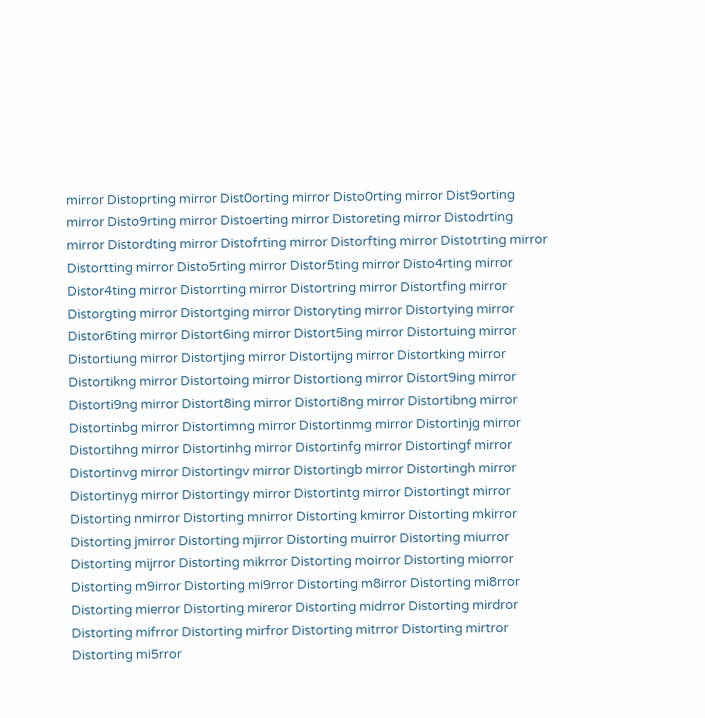mirror Distoprting mirror Dist0orting mirror Disto0rting mirror Dist9orting mirror Disto9rting mirror Distoerting mirror Distoreting mirror Distodrting mirror Distordting mirror Distofrting mirror Distorfting mirror Distotrting mirror Distortting mirror Disto5rting mirror Distor5ting mirror Disto4rting mirror Distor4ting mirror Distorrting mirror Distortring mirror Distortfing mirror Distorgting mirror Distortging mirror Distoryting mirror Distortying mirror Distor6ting mirror Distort6ing mirror Distort5ing mirror Distortuing mirror Distortiung mirror Distortjing mirror Distortijng mirror Distortking mirror Distortikng mirror Distortoing mirror Distortiong mirror Distort9ing mirror Distorti9ng mirror Distort8ing mirror Distorti8ng mirror Distortibng mirror Distortinbg mirror Distortimng mirror Distortinmg mirror Distortinjg mirror Distortihng mirror Distortinhg mirror Distortinfg mirror Distortingf mirror Distortinvg mirror Distortingv mirror Distortingb mirror Distortingh mirror Distortinyg mirror Distortingy mirror Distortintg mirror Distortingt mirror Distorting nmirror Distorting mnirror Distorting kmirror Distorting mkirror Distorting jmirror Distorting mjirror Distorting muirror Distorting miurror Distorting mijrror Distorting mikrror Distorting moirror Distorting miorror Distorting m9irror Distorting mi9rror Distorting m8irror Distorting mi8rror Distorting mierror Distorting mireror Distorting midrror Distorting mirdror Distorting mifrror Distorting mirfror Distorting mitrror Distorting mirtror Distorting mi5rror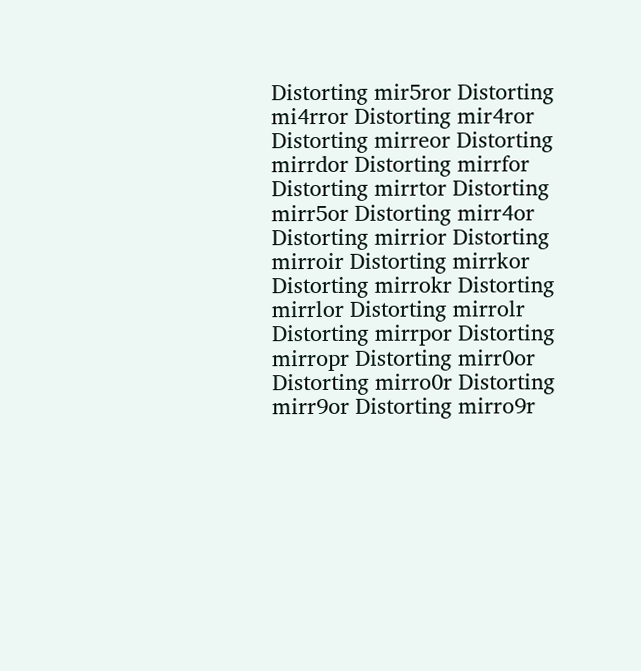Distorting mir5ror Distorting mi4rror Distorting mir4ror Distorting mirreor Distorting mirrdor Distorting mirrfor Distorting mirrtor Distorting mirr5or Distorting mirr4or Distorting mirrior Distorting mirroir Distorting mirrkor Distorting mirrokr Distorting mirrlor Distorting mirrolr Distorting mirrpor Distorting mirropr Distorting mirr0or Distorting mirro0r Distorting mirr9or Distorting mirro9r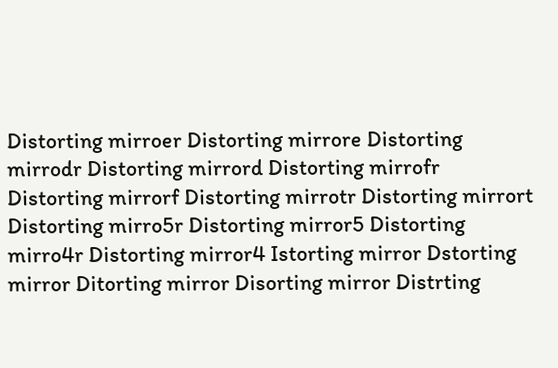Distorting mirroer Distorting mirrore Distorting mirrodr Distorting mirrord Distorting mirrofr Distorting mirrorf Distorting mirrotr Distorting mirrort Distorting mirro5r Distorting mirror5 Distorting mirro4r Distorting mirror4 Istorting mirror Dstorting mirror Ditorting mirror Disorting mirror Distrting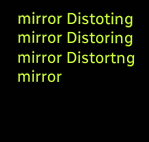mirror Distoting mirror Distoring mirror Distortng mirror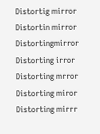Distortig mirror Distortin mirror Distortingmirror Distorting irror Distorting mrror Distorting miror Distorting mirrr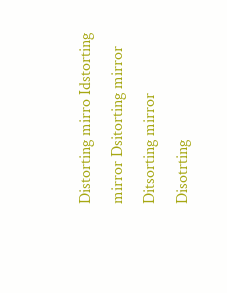Distorting mirro Idstorting mirror Dsitorting mirror Ditsorting mirror Disotrting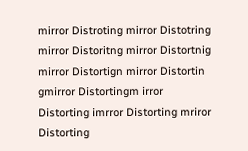mirror Distroting mirror Distotring mirror Distoritng mirror Distortnig mirror Distortign mirror Distortin gmirror Distortingm irror Distorting imrror Distorting mriror Distorting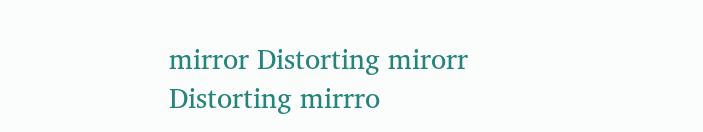mirror Distorting mirorr Distorting mirrro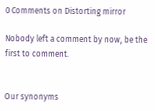0 Comments on Distorting mirror

Nobody left a comment by now, be the first to comment.


Our synonyms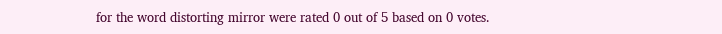for the word distorting mirror were rated 0 out of 5 based on 0 votes.